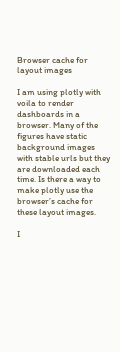Browser cache for layout images

I am using plotly with voila to render dashboards in a browser. Many of the figures have static background images with stable urls but they are downloaded each time. Is there a way to make plotly use the browser’s cache for these layout images.

I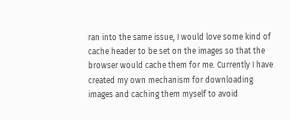ran into the same issue, I would love some kind of cache header to be set on the images so that the browser would cache them for me. Currently I have created my own mechanism for downloading images and caching them myself to avoid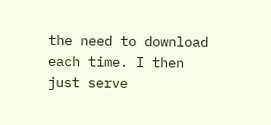the need to download each time. I then just serve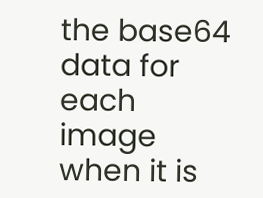the base64 data for each image when it is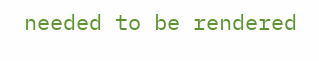needed to be rendered